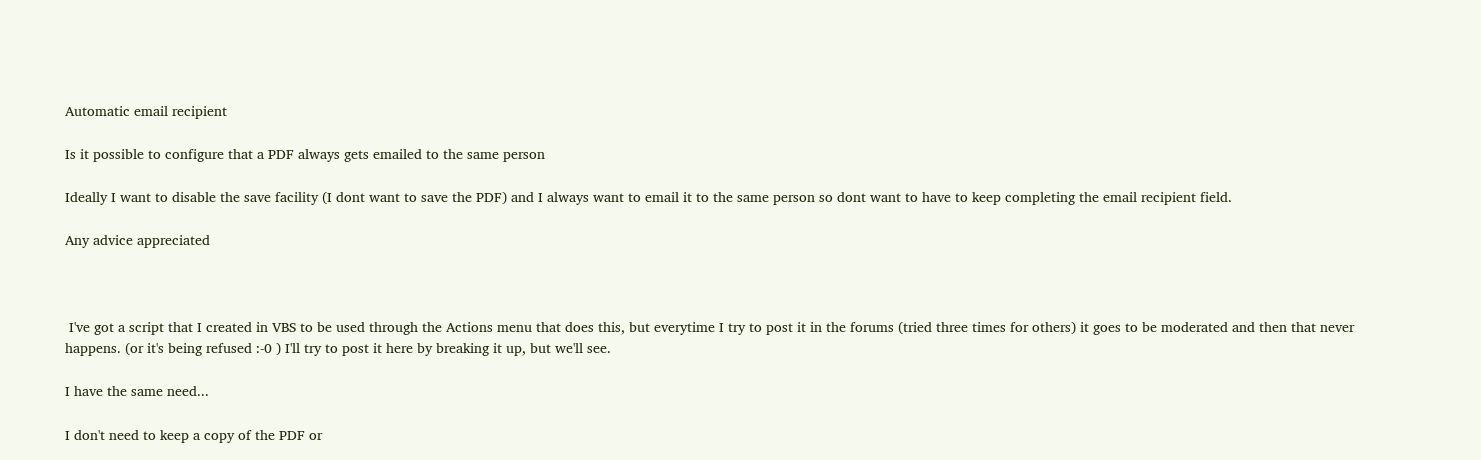Automatic email recipient

Is it possible to configure that a PDF always gets emailed to the same person

Ideally I want to disable the save facility (I dont want to save the PDF) and I always want to email it to the same person so dont want to have to keep completing the email recipient field.

Any advice appreciated



 I've got a script that I created in VBS to be used through the Actions menu that does this, but everytime I try to post it in the forums (tried three times for others) it goes to be moderated and then that never happens. (or it's being refused :-0 ) I'll try to post it here by breaking it up, but we'll see.

I have the same need...

I don't need to keep a copy of the PDF or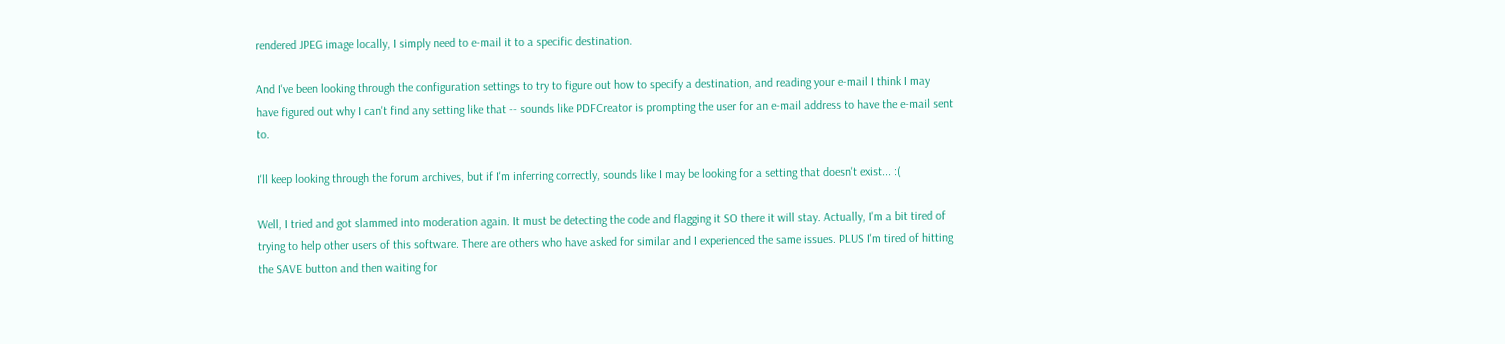rendered JPEG image locally, I simply need to e-mail it to a specific destination.

And I've been looking through the configuration settings to try to figure out how to specify a destination, and reading your e-mail I think I may have figured out why I can't find any setting like that -- sounds like PDFCreator is prompting the user for an e-mail address to have the e-mail sent to.

I'll keep looking through the forum archives, but if I'm inferring correctly, sounds like I may be looking for a setting that doesn't exist... :(

Well, I tried and got slammed into moderation again. It must be detecting the code and flagging it SO there it will stay. Actually, I'm a bit tired of trying to help other users of this software. There are others who have asked for similar and I experienced the same issues. PLUS I'm tired of hitting the SAVE button and then waiting for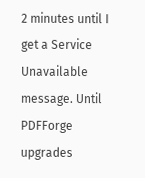2 minutes until I get a Service Unavailable message. Until PDFForge upgrades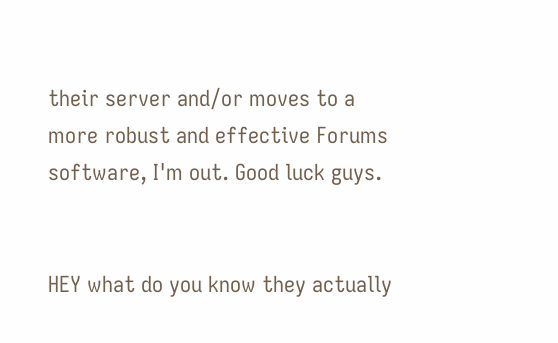their server and/or moves to a more robust and effective Forums software, I'm out. Good luck guys.


HEY what do you know they actually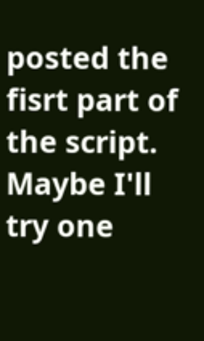posted the fisrt part of the script. Maybe I'll try one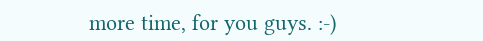more time, for you guys. :-)